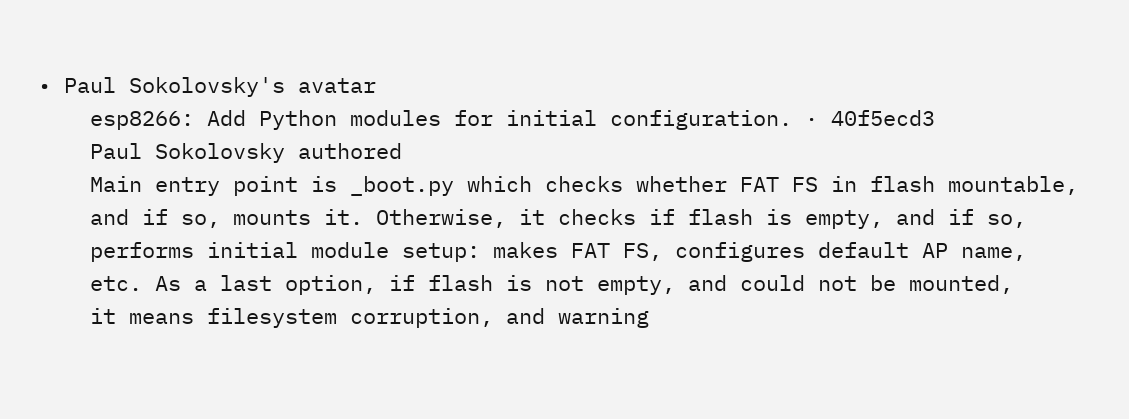• Paul Sokolovsky's avatar
    esp8266: Add Python modules for initial configuration. · 40f5ecd3
    Paul Sokolovsky authored
    Main entry point is _boot.py which checks whether FAT FS in flash mountable,
    and if so, mounts it. Otherwise, it checks if flash is empty, and if so,
    performs initial module setup: makes FAT FS, configures default AP name,
    etc. As a last option, if flash is not empty, and could not be mounted,
    it means filesystem corruption, and warning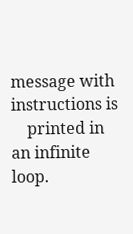message with instructions is
    printed in an infinite loop.